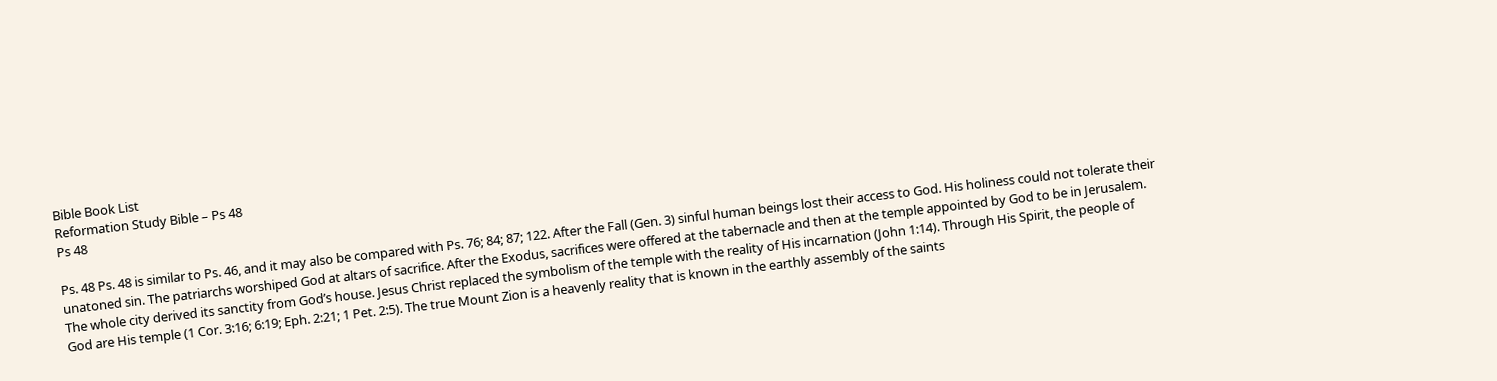Bible Book List
Reformation Study Bible – Ps 48
Ps 48

Ps. 48 Ps. 48 is similar to Ps. 46, and it may also be compared with Ps. 76; 84; 87; 122. After the Fall (Gen. 3) sinful human beings lost their access to God. His holiness could not tolerate their unatoned sin. The patriarchs worshiped God at altars of sacrifice. After the Exodus, sacrifices were offered at the tabernacle and then at the temple appointed by God to be in Jerusalem. The whole city derived its sanctity from God’s house. Jesus Christ replaced the symbolism of the temple with the reality of His incarnation (John 1:14). Through His Spirit, the people of God are His temple (1 Cor. 3:16; 6:19; Eph. 2:21; 1 Pet. 2:5). The true Mount Zion is a heavenly reality that is known in the earthly assembly of the saints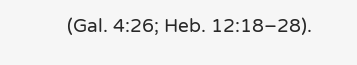(Gal. 4:26; Heb. 12:18–28).